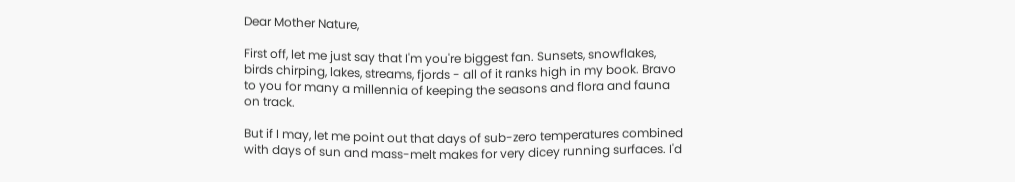Dear Mother Nature,

First off, let me just say that I'm you're biggest fan. Sunsets, snowflakes, birds chirping, lakes, streams, fjords - all of it ranks high in my book. Bravo to you for many a millennia of keeping the seasons and flora and fauna on track.

But if I may, let me point out that days of sub-zero temperatures combined with days of sun and mass-melt makes for very dicey running surfaces. I'd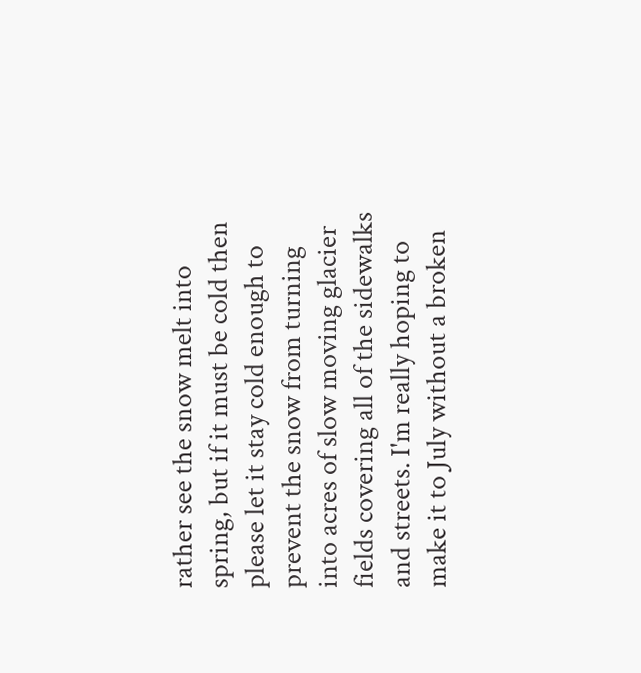rather see the snow melt into spring, but if it must be cold then please let it stay cold enough to prevent the snow from turning into acres of slow moving glacier fields covering all of the sidewalks and streets. I'm really hoping to make it to July without a broken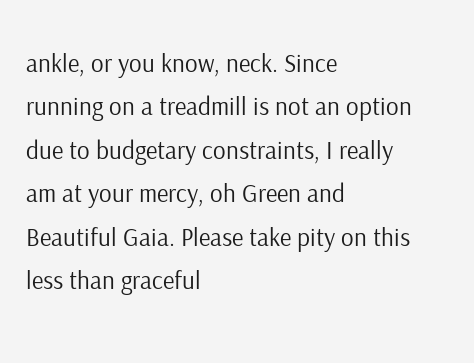ankle, or you know, neck. Since running on a treadmill is not an option due to budgetary constraints, I really am at your mercy, oh Green and Beautiful Gaia. Please take pity on this less than graceful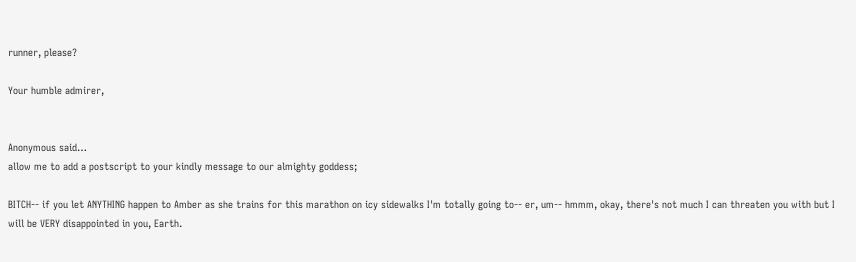runner, please?

Your humble admirer,


Anonymous said…
allow me to add a postscript to your kindly message to our almighty goddess;

BITCH-- if you let ANYTHING happen to Amber as she trains for this marathon on icy sidewalks I'm totally going to-- er, um-- hmmm, okay, there's not much I can threaten you with but I will be VERY disappointed in you, Earth.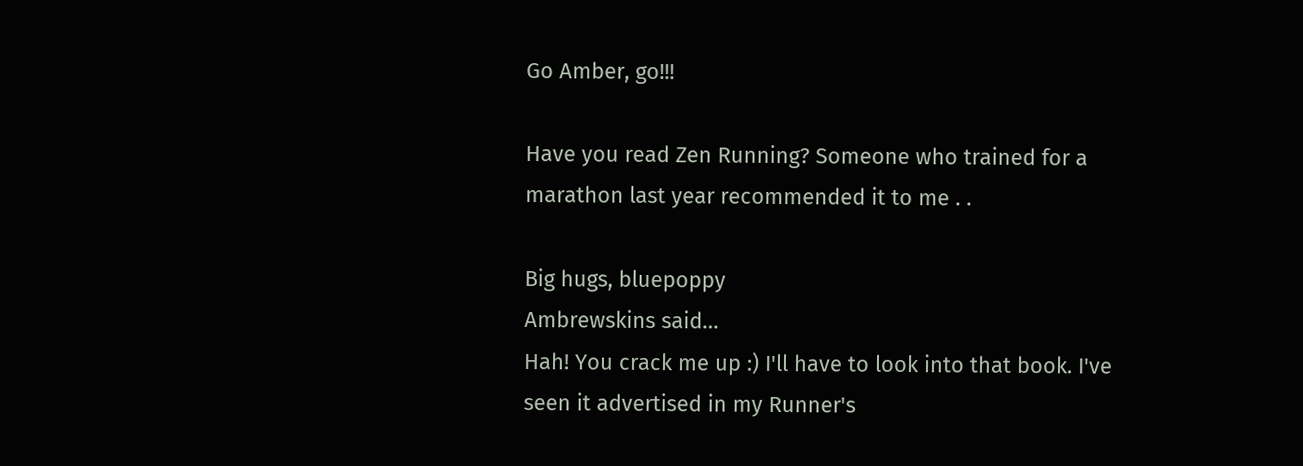Go Amber, go!!!

Have you read Zen Running? Someone who trained for a marathon last year recommended it to me . .

Big hugs, bluepoppy
Ambrewskins said…
Hah! You crack me up :) I'll have to look into that book. I've seen it advertised in my Runner's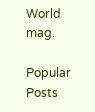World mag.

Popular Posts